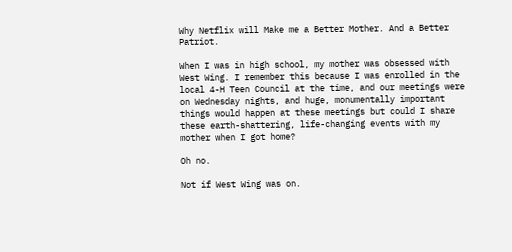Why Netflix will Make me a Better Mother. And a Better Patriot.

When I was in high school, my mother was obsessed with West Wing. I remember this because I was enrolled in the local 4-H Teen Council at the time, and our meetings were on Wednesday nights, and huge, monumentally important things would happen at these meetings but could I share these earth-shattering, life-changing events with my mother when I got home?

Oh no.

Not if West Wing was on.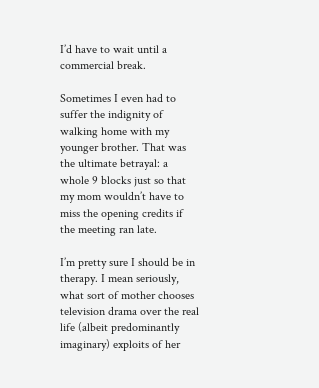I’d have to wait until a commercial break.

Sometimes I even had to suffer the indignity of walking home with my younger brother. That was the ultimate betrayal: a whole 9 blocks just so that my mom wouldn’t have to miss the opening credits if the meeting ran late.

I’m pretty sure I should be in therapy. I mean seriously, what sort of mother chooses television drama over the real life (albeit predominantly imaginary) exploits of her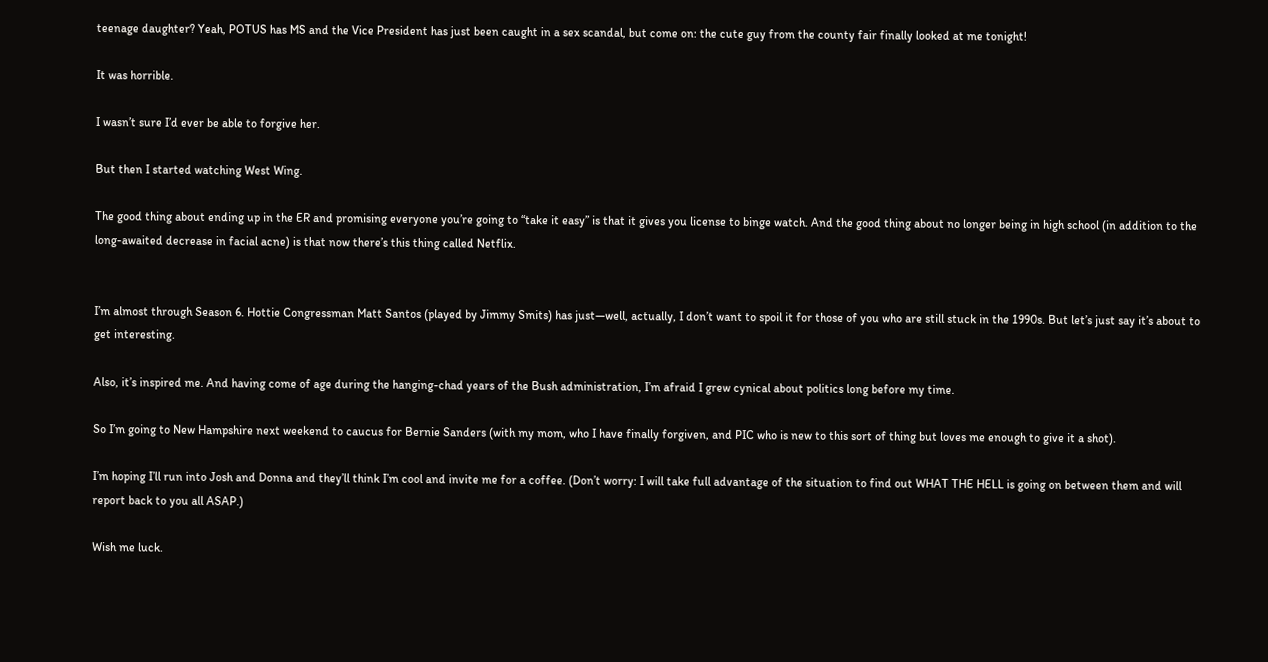teenage daughter? Yeah, POTUS has MS and the Vice President has just been caught in a sex scandal, but come on: the cute guy from the county fair finally looked at me tonight!

It was horrible.

I wasn’t sure I’d ever be able to forgive her.

But then I started watching West Wing.

The good thing about ending up in the ER and promising everyone you’re going to “take it easy” is that it gives you license to binge watch. And the good thing about no longer being in high school (in addition to the long-awaited decrease in facial acne) is that now there’s this thing called Netflix.


I’m almost through Season 6. Hottie Congressman Matt Santos (played by Jimmy Smits) has just—well, actually, I don’t want to spoil it for those of you who are still stuck in the 1990s. But let’s just say it’s about to get interesting.

Also, it’s inspired me. And having come of age during the hanging-chad years of the Bush administration, I’m afraid I grew cynical about politics long before my time.

So I’m going to New Hampshire next weekend to caucus for Bernie Sanders (with my mom, who I have finally forgiven, and PIC who is new to this sort of thing but loves me enough to give it a shot).

I’m hoping I’ll run into Josh and Donna and they’ll think I’m cool and invite me for a coffee. (Don’t worry: I will take full advantage of the situation to find out WHAT THE HELL is going on between them and will report back to you all ASAP.)

Wish me luck.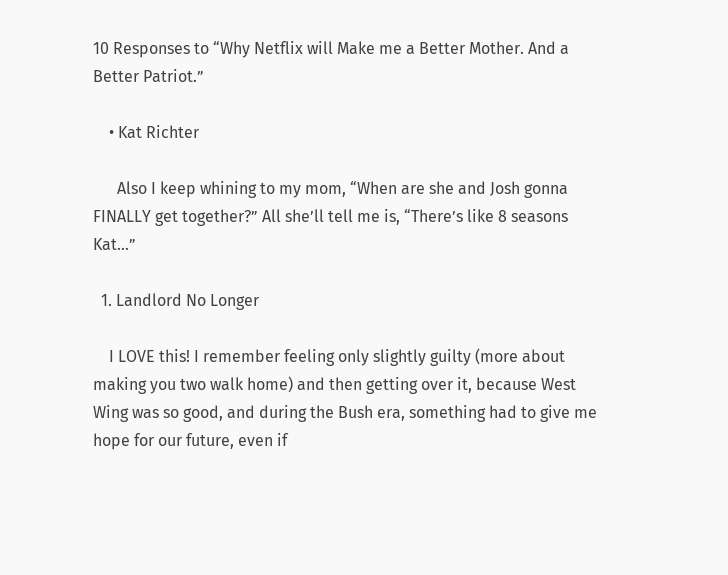10 Responses to “Why Netflix will Make me a Better Mother. And a Better Patriot.”

    • Kat Richter

      Also I keep whining to my mom, “When are she and Josh gonna FINALLY get together?” All she’ll tell me is, “There’s like 8 seasons Kat…”

  1. Landlord No Longer

    I LOVE this! I remember feeling only slightly guilty (more about making you two walk home) and then getting over it, because West Wing was so good, and during the Bush era, something had to give me hope for our future, even if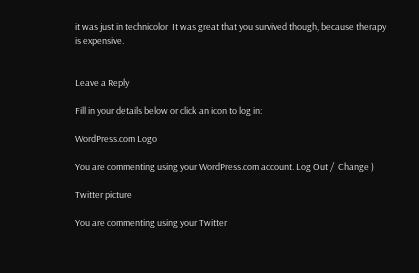it was just in technicolor  It was great that you survived though, because therapy is expensive.


Leave a Reply

Fill in your details below or click an icon to log in:

WordPress.com Logo

You are commenting using your WordPress.com account. Log Out /  Change )

Twitter picture

You are commenting using your Twitter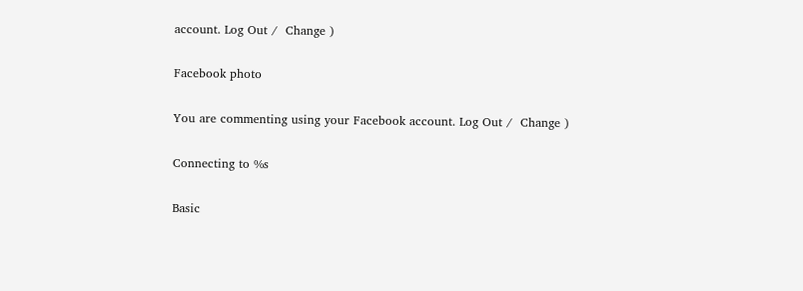account. Log Out /  Change )

Facebook photo

You are commenting using your Facebook account. Log Out /  Change )

Connecting to %s

Basic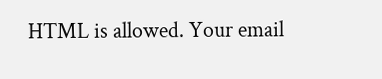HTML is allowed. Your email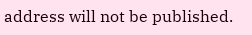address will not be published.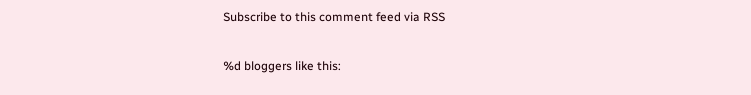Subscribe to this comment feed via RSS

%d bloggers like this: